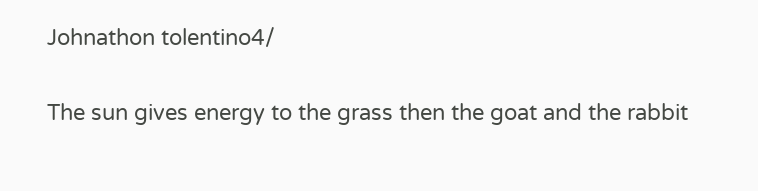Johnathon tolentino4/


The sun gives energy to the grass then the goat and the rabbit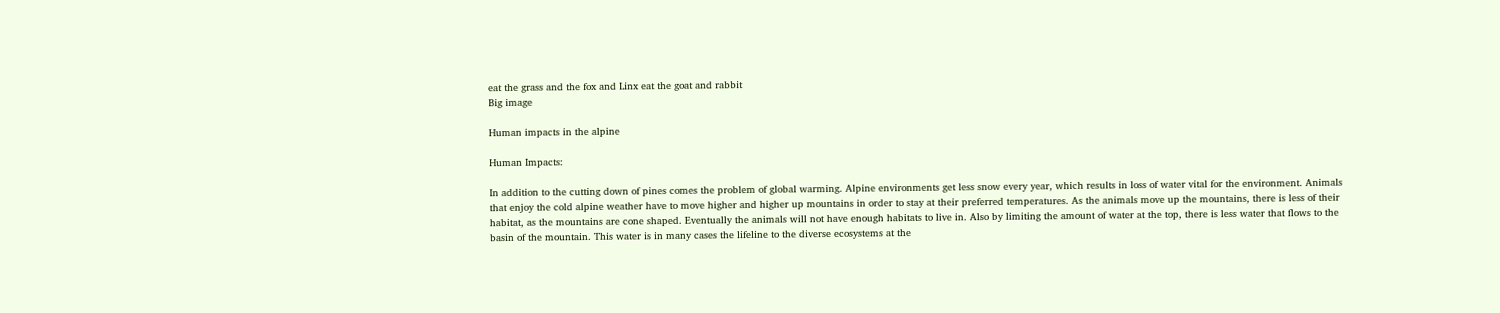eat the grass and the fox and Linx eat the goat and rabbit
Big image

Human impacts in the alpine

Human Impacts:

In addition to the cutting down of pines comes the problem of global warming. Alpine environments get less snow every year, which results in loss of water vital for the environment. Animals that enjoy the cold alpine weather have to move higher and higher up mountains in order to stay at their preferred temperatures. As the animals move up the mountains, there is less of their habitat, as the mountains are cone shaped. Eventually the animals will not have enough habitats to live in. Also by limiting the amount of water at the top, there is less water that flows to the basin of the mountain. This water is in many cases the lifeline to the diverse ecosystems at the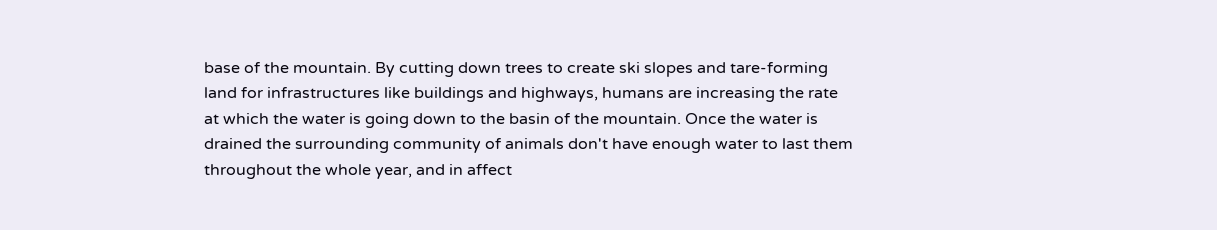base of the mountain. By cutting down trees to create ski slopes and tare-forming land for infrastructures like buildings and highways, humans are increasing the rate at which the water is going down to the basin of the mountain. Once the water is drained the surrounding community of animals don't have enough water to last them throughout the whole year, and in affect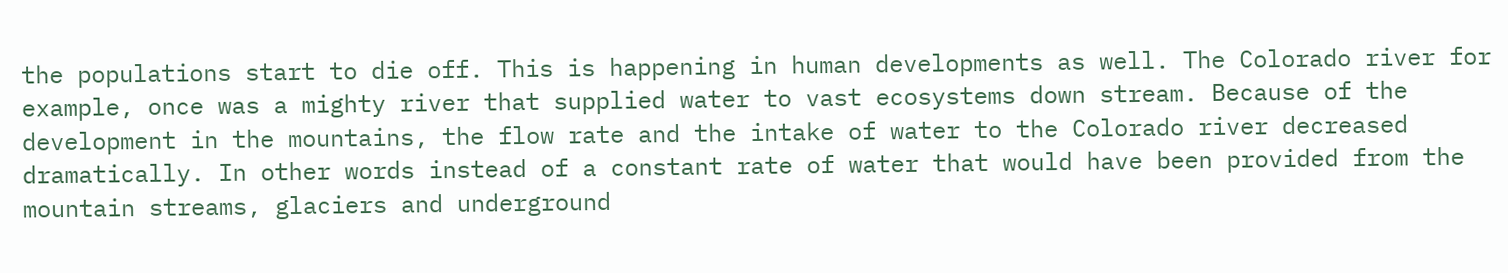the populations start to die off. This is happening in human developments as well. The Colorado river for example, once was a mighty river that supplied water to vast ecosystems down stream. Because of the development in the mountains, the flow rate and the intake of water to the Colorado river decreased dramatically. In other words instead of a constant rate of water that would have been provided from the mountain streams, glaciers and underground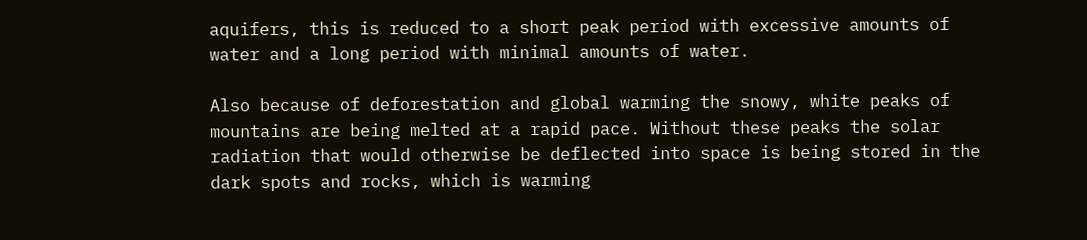aquifers, this is reduced to a short peak period with excessive amounts of water and a long period with minimal amounts of water.

Also because of deforestation and global warming the snowy, white peaks of mountains are being melted at a rapid pace. Without these peaks the solar radiation that would otherwise be deflected into space is being stored in the dark spots and rocks, which is warming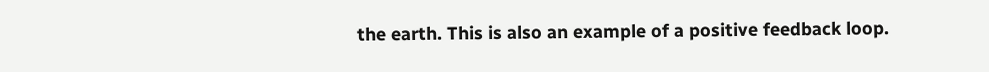the earth. This is also an example of a positive feedback loop.